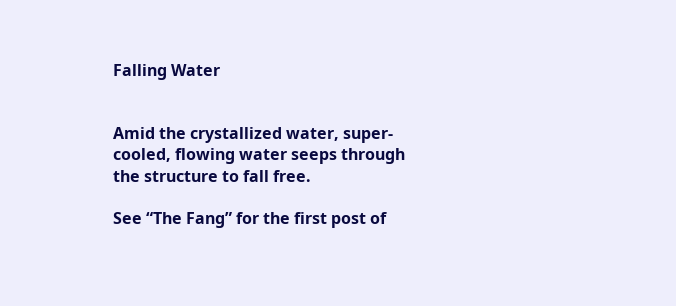Falling Water


Amid the crystallized water, super-cooled, flowing water seeps through the structure to fall free.

See “The Fang” for the first post of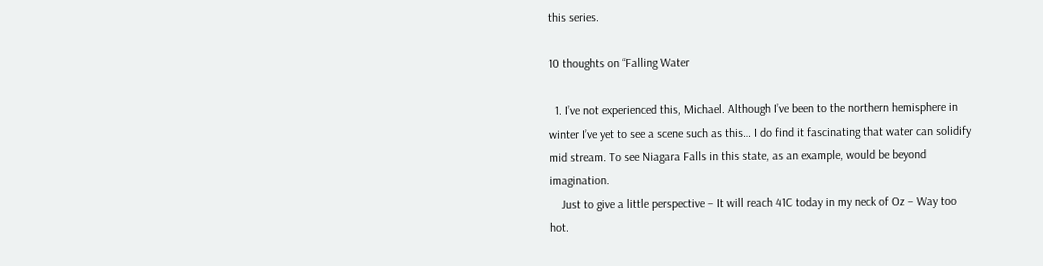this series.

10 thoughts on “Falling Water

  1. I’ve not experienced this, Michael. Although I’ve been to the northern hemisphere in winter I’ve yet to see a scene such as this… I do find it fascinating that water can solidify mid stream. To see Niagara Falls in this state, as an example, would be beyond imagination.
    Just to give a little perspective – It will reach 41C today in my neck of Oz – Way too hot.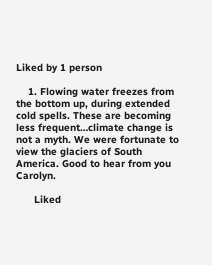Liked by 1 person

    1. Flowing water freezes from the bottom up, during extended cold spells. These are becoming less frequent…climate change is not a myth. We were fortunate to view the glaciers of South America. Good to hear from you Carolyn.

      Liked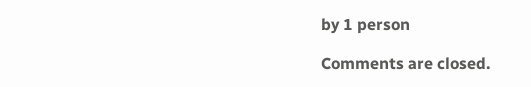by 1 person

Comments are closed.